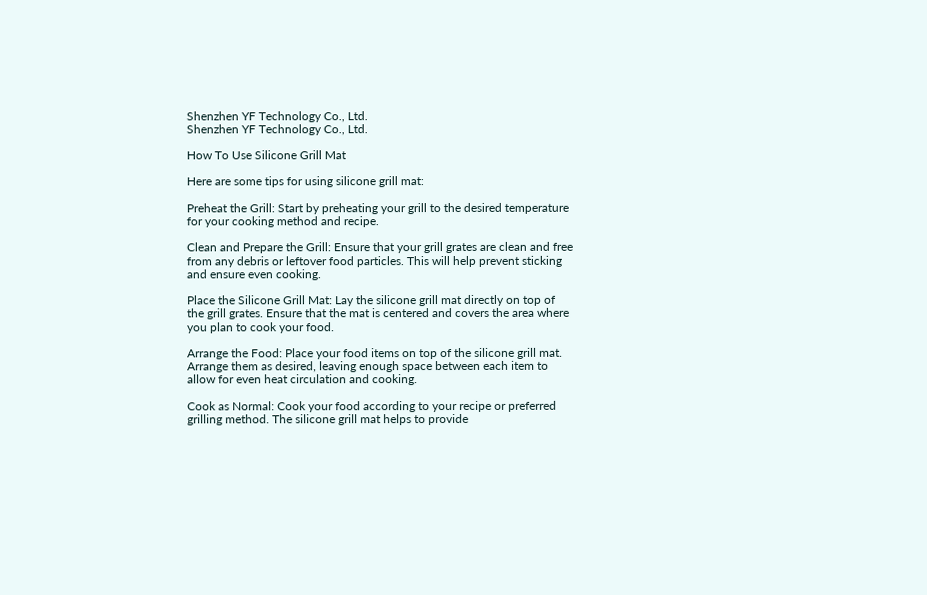Shenzhen YF Technology Co., Ltd.
Shenzhen YF Technology Co., Ltd.

How To Use Silicone Grill Mat

Here are some tips for using silicone grill mat:

Preheat the Grill: Start by preheating your grill to the desired temperature for your cooking method and recipe.

Clean and Prepare the Grill: Ensure that your grill grates are clean and free from any debris or leftover food particles. This will help prevent sticking and ensure even cooking.

Place the Silicone Grill Mat: Lay the silicone grill mat directly on top of the grill grates. Ensure that the mat is centered and covers the area where you plan to cook your food.

Arrange the Food: Place your food items on top of the silicone grill mat. Arrange them as desired, leaving enough space between each item to allow for even heat circulation and cooking.

Cook as Normal: Cook your food according to your recipe or preferred grilling method. The silicone grill mat helps to provide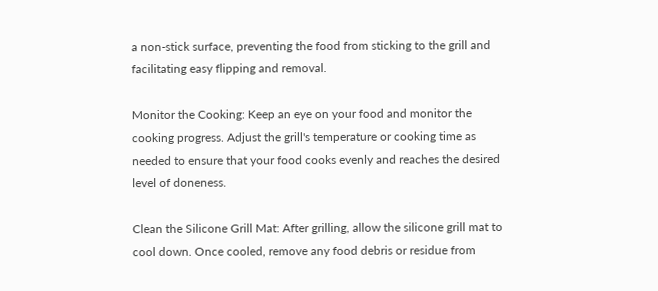a non-stick surface, preventing the food from sticking to the grill and facilitating easy flipping and removal.

Monitor the Cooking: Keep an eye on your food and monitor the cooking progress. Adjust the grill's temperature or cooking time as needed to ensure that your food cooks evenly and reaches the desired level of doneness.

Clean the Silicone Grill Mat: After grilling, allow the silicone grill mat to cool down. Once cooled, remove any food debris or residue from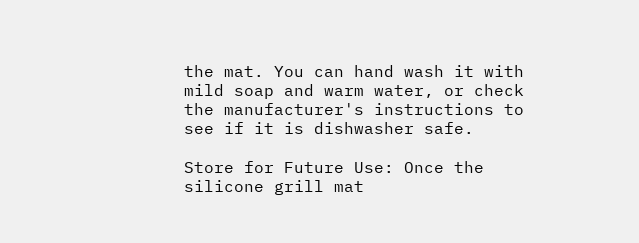the mat. You can hand wash it with mild soap and warm water, or check the manufacturer's instructions to see if it is dishwasher safe.

Store for Future Use: Once the silicone grill mat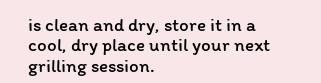is clean and dry, store it in a cool, dry place until your next grilling session.